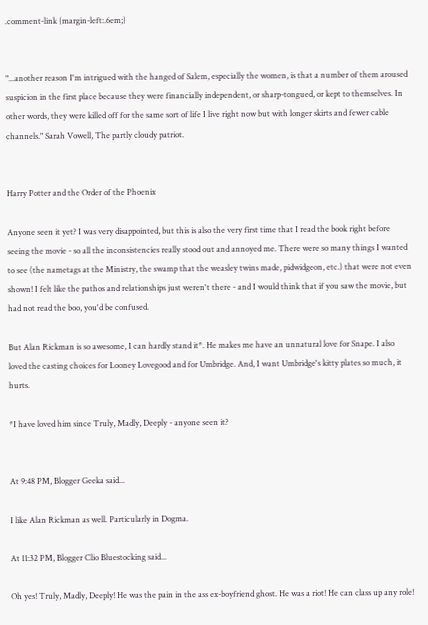.comment-link {margin-left:.6em;}


"...another reason I'm intrigued with the hanged of Salem, especially the women, is that a number of them aroused suspicion in the first place because they were financially independent, or sharp-tongued, or kept to themselves. In other words, they were killed off for the same sort of life I live right now but with longer skirts and fewer cable channels." Sarah Vowell, The partly cloudy patriot.


Harry Potter and the Order of the Phoenix

Anyone seen it yet? I was very disappointed, but this is also the very first time that I read the book right before seeing the movie - so all the inconsistencies really stood out and annoyed me. There were so many things I wanted to see (the nametags at the Ministry, the swamp that the weasley twins made, pidwidgeon, etc.) that were not even shown! I felt like the pathos and relationships just weren't there - and I would think that if you saw the movie, but had not read the boo, you'd be confused.

But Alan Rickman is so awesome, I can hardly stand it*. He makes me have an unnatural love for Snape. I also loved the casting choices for Looney Lovegood and for Umbridge. And, I want Umbridge's kitty plates so much, it hurts.

*I have loved him since Truly, Madly, Deeply - anyone seen it?


At 9:48 PM, Blogger Geeka said...

I like Alan Rickman as well. Particularly in Dogma.

At 11:32 PM, Blogger Clio Bluestocking said...

Oh yes! Truly, Madly, Deeply! He was the pain in the ass ex-boyfriend ghost. He was a riot! He can class up any role!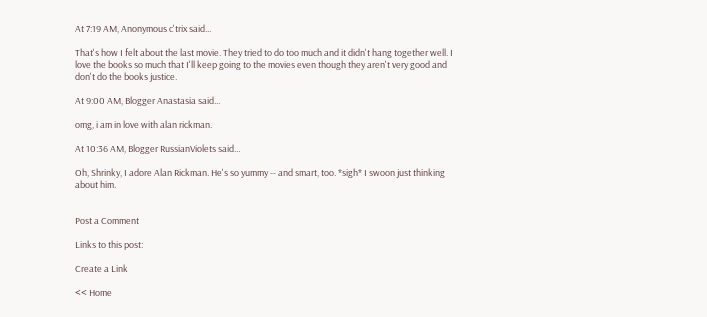At 7:19 AM, Anonymous c'trix said...

That's how I felt about the last movie. They tried to do too much and it didn't hang together well. I love the books so much that I'll keep going to the movies even though they aren't very good and don't do the books justice.

At 9:00 AM, Blogger Anastasia said...

omg, i am in love with alan rickman.

At 10:36 AM, Blogger RussianViolets said...

Oh, Shrinky, I adore Alan Rickman. He's so yummy -- and smart, too. *sigh* I swoon just thinking about him.


Post a Comment

Links to this post:

Create a Link

<< Home